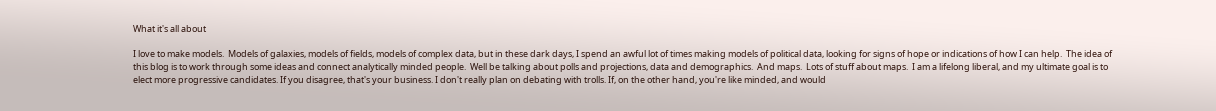What it's all about

I love to make models.  Models of galaxies, models of fields, models of complex data, but in these dark days, I spend an awful lot of times making models of political data, looking for signs of hope or indications of how I can help.  The idea of this blog is to work through some ideas and connect analytically minded people.  Well be talking about polls and projections, data and demographics.  And maps.  Lots of stuff about maps.  I am a lifelong liberal, and my ultimate goal is to elect more progressive candidates. If you disagree, that's your business. I don't really plan on debating with trolls. If, on the other hand, you're like minded, and would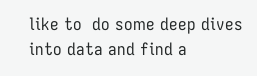like to  do some deep dives into data and find a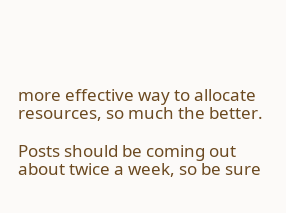more effective way to allocate resources, so much the better.

Posts should be coming out about twice a week, so be sure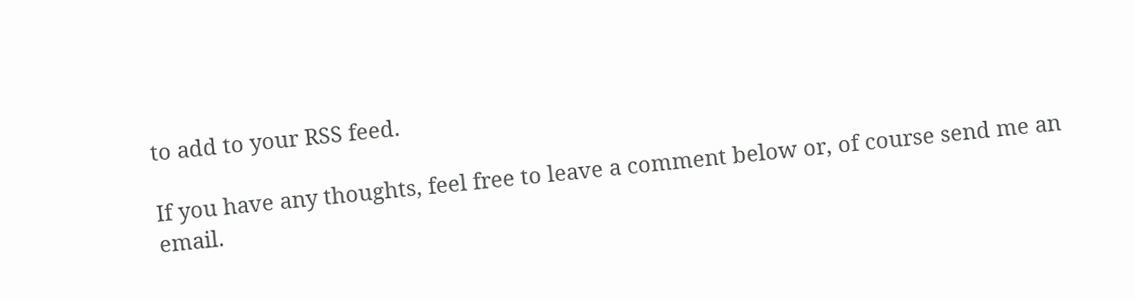to add to your RSS feed.

If you have any thoughts, feel free to leave a comment below or, of course send me an email.